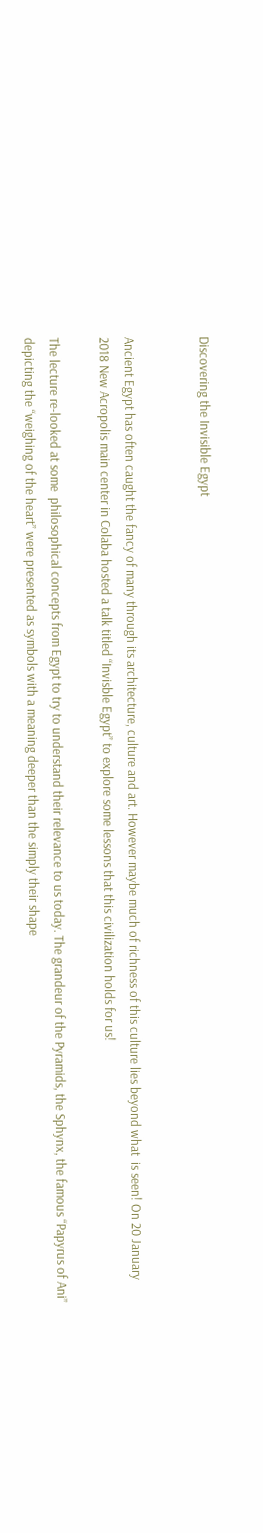Discovering the Invisible Egypt


Ancient Egypt has often caught the fancy of many through its architecture, culture and art. However maybe much of richness of this culture lies beyond what  is seen! On 20 January 2018 New Acropolis main center in Colaba hosted a talk titled “Invisble Egypt” to explore some lessons that this civilization holds for us!

The lecture re-looked at some  philosophical concepts from Egypt to try to understand their relevance to us today. The grandeur of the Pyramids, the Sphynx, the famous “Papyrus of Ani” depicting the “weighing of the heart” were presented as symbols with a meaning deeper than the simply their shape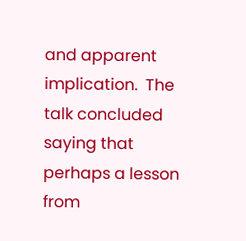and apparent implication.  The talk concluded saying that perhaps a lesson from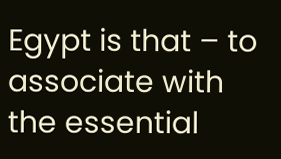Egypt is that – to associate with the essential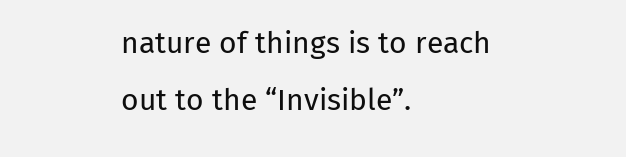nature of things is to reach out to the “Invisible”.